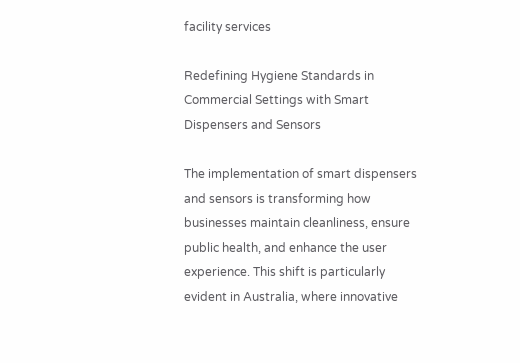facility services

Redefining Hygiene Standards in Commercial Settings with Smart Dispensers and Sensors

The implementation of smart dispensers and sensors is transforming how businesses maintain cleanliness, ensure public health, and enhance the user experience. This shift is particularly evident in Australia, where innovative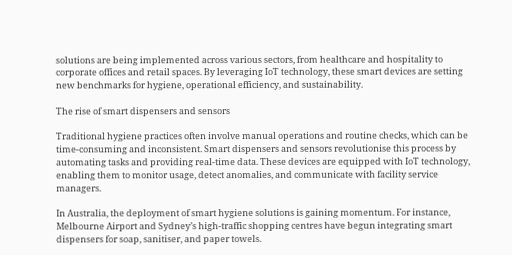solutions are being implemented across various sectors, from healthcare and hospitality to corporate offices and retail spaces. By leveraging IoT technology, these smart devices are setting new benchmarks for hygiene, operational efficiency, and sustainability.

The rise of smart dispensers and sensors

Traditional hygiene practices often involve manual operations and routine checks, which can be time-consuming and inconsistent. Smart dispensers and sensors revolutionise this process by automating tasks and providing real-time data. These devices are equipped with IoT technology, enabling them to monitor usage, detect anomalies, and communicate with facility service managers.

In Australia, the deployment of smart hygiene solutions is gaining momentum. For instance, Melbourne Airport and Sydney’s high-traffic shopping centres have begun integrating smart dispensers for soap, sanitiser, and paper towels.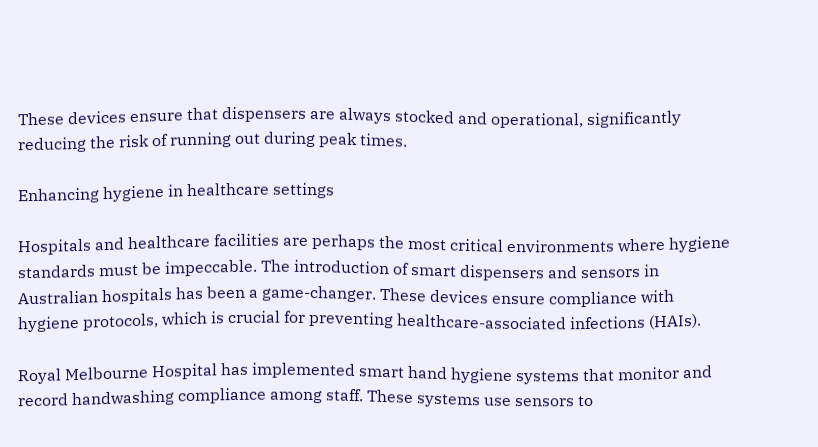These devices ensure that dispensers are always stocked and operational, significantly reducing the risk of running out during peak times.

Enhancing hygiene in healthcare settings

Hospitals and healthcare facilities are perhaps the most critical environments where hygiene standards must be impeccable. The introduction of smart dispensers and sensors in Australian hospitals has been a game-changer. These devices ensure compliance with hygiene protocols, which is crucial for preventing healthcare-associated infections (HAIs).

Royal Melbourne Hospital has implemented smart hand hygiene systems that monitor and record handwashing compliance among staff. These systems use sensors to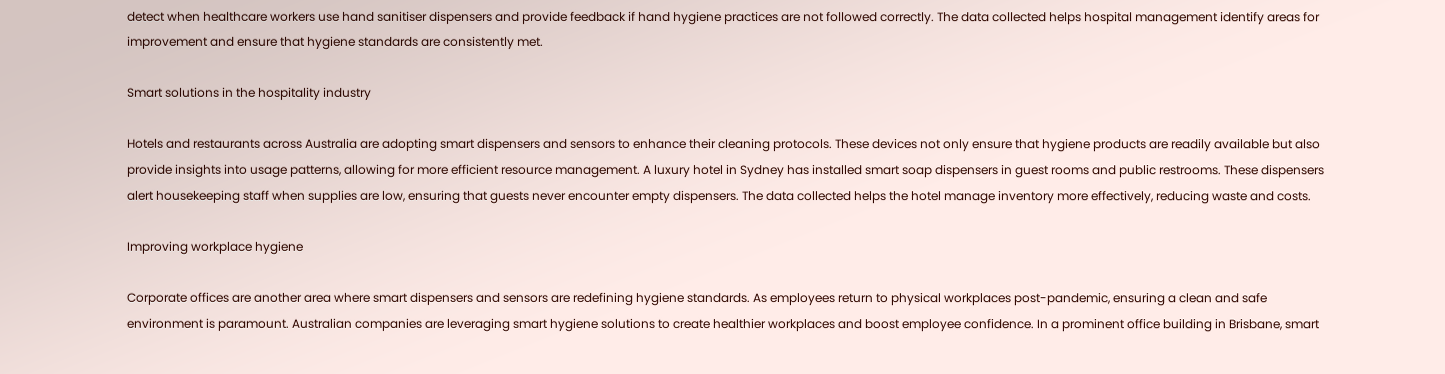detect when healthcare workers use hand sanitiser dispensers and provide feedback if hand hygiene practices are not followed correctly. The data collected helps hospital management identify areas for improvement and ensure that hygiene standards are consistently met.

Smart solutions in the hospitality industry

Hotels and restaurants across Australia are adopting smart dispensers and sensors to enhance their cleaning protocols. These devices not only ensure that hygiene products are readily available but also provide insights into usage patterns, allowing for more efficient resource management. A luxury hotel in Sydney has installed smart soap dispensers in guest rooms and public restrooms. These dispensers alert housekeeping staff when supplies are low, ensuring that guests never encounter empty dispensers. The data collected helps the hotel manage inventory more effectively, reducing waste and costs.

Improving workplace hygiene

Corporate offices are another area where smart dispensers and sensors are redefining hygiene standards. As employees return to physical workplaces post-pandemic, ensuring a clean and safe environment is paramount. Australian companies are leveraging smart hygiene solutions to create healthier workplaces and boost employee confidence. In a prominent office building in Brisbane, smart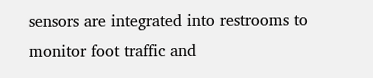sensors are integrated into restrooms to monitor foot traffic and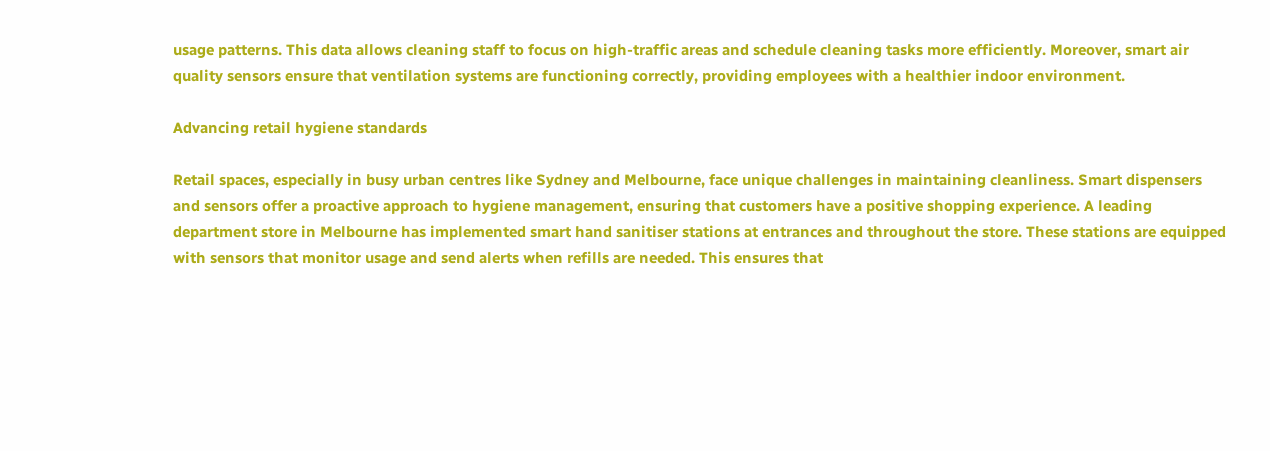usage patterns. This data allows cleaning staff to focus on high-traffic areas and schedule cleaning tasks more efficiently. Moreover, smart air quality sensors ensure that ventilation systems are functioning correctly, providing employees with a healthier indoor environment.

Advancing retail hygiene standards

Retail spaces, especially in busy urban centres like Sydney and Melbourne, face unique challenges in maintaining cleanliness. Smart dispensers and sensors offer a proactive approach to hygiene management, ensuring that customers have a positive shopping experience. A leading department store in Melbourne has implemented smart hand sanitiser stations at entrances and throughout the store. These stations are equipped with sensors that monitor usage and send alerts when refills are needed. This ensures that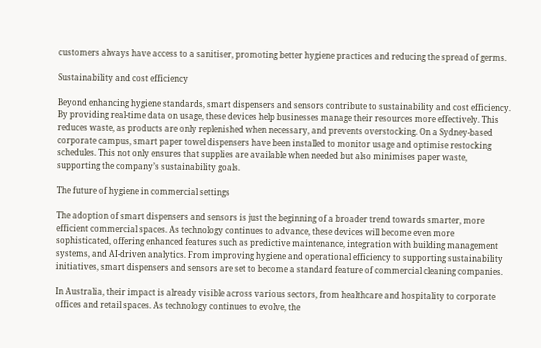customers always have access to a sanitiser, promoting better hygiene practices and reducing the spread of germs.

Sustainability and cost efficiency

Beyond enhancing hygiene standards, smart dispensers and sensors contribute to sustainability and cost efficiency. By providing real-time data on usage, these devices help businesses manage their resources more effectively. This reduces waste, as products are only replenished when necessary, and prevents overstocking. On a Sydney-based corporate campus, smart paper towel dispensers have been installed to monitor usage and optimise restocking schedules. This not only ensures that supplies are available when needed but also minimises paper waste, supporting the company’s sustainability goals.

The future of hygiene in commercial settings

The adoption of smart dispensers and sensors is just the beginning of a broader trend towards smarter, more efficient commercial spaces. As technology continues to advance, these devices will become even more sophisticated, offering enhanced features such as predictive maintenance, integration with building management systems, and AI-driven analytics. From improving hygiene and operational efficiency to supporting sustainability initiatives, smart dispensers and sensors are set to become a standard feature of commercial cleaning companies.

In Australia, their impact is already visible across various sectors, from healthcare and hospitality to corporate offices and retail spaces. As technology continues to evolve, the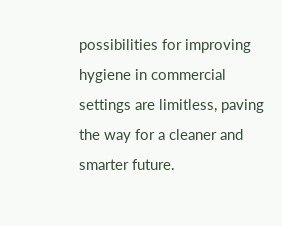possibilities for improving hygiene in commercial settings are limitless, paving the way for a cleaner and smarter future.